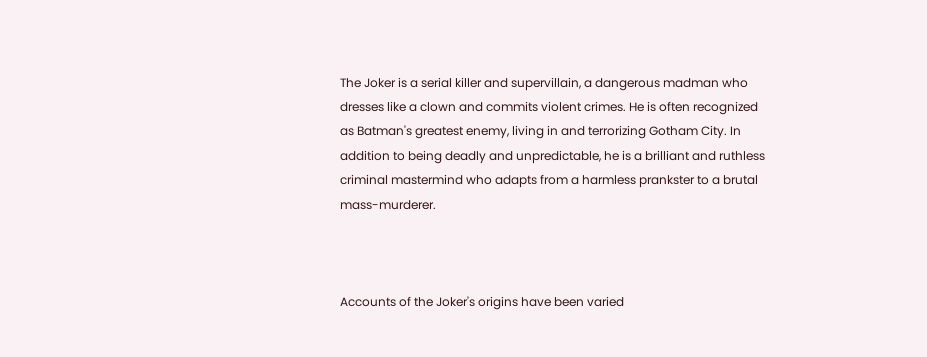The Joker is a serial killer and supervillain, a dangerous madman who dresses like a clown and commits violent crimes. He is often recognized as Batman's greatest enemy, living in and terrorizing Gotham City. In addition to being deadly and unpredictable, he is a brilliant and ruthless criminal mastermind who adapts from a harmless prankster to a brutal mass-murderer.



Accounts of the Joker's origins have been varied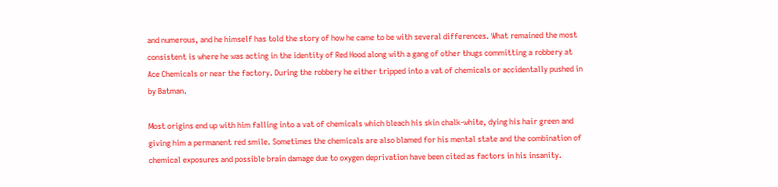and numerous, and he himself has told the story of how he came to be with several differences. What remained the most consistent is where he was acting in the identity of Red Hood along with a gang of other thugs committing a robbery at Ace Chemicals or near the factory. During the robbery he either tripped into a vat of chemicals or accidentally pushed in by Batman.

Most origins end up with him falling into a vat of chemicals which bleach his skin chalk-white, dying his hair green and giving him a permanent red smile. Sometimes the chemicals are also blamed for his mental state and the combination of chemical exposures and possible brain damage due to oxygen deprivation have been cited as factors in his insanity.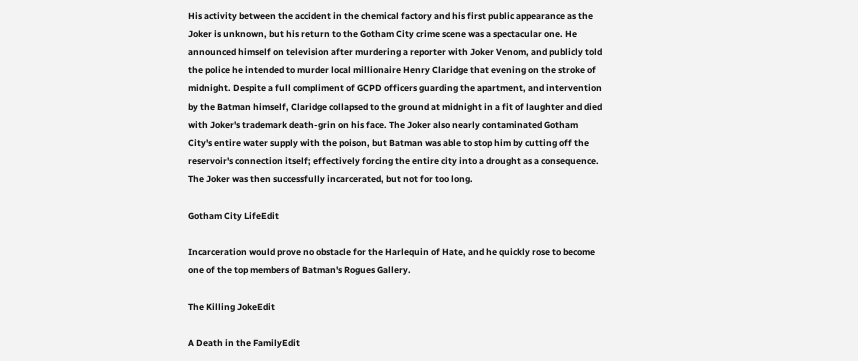His activity between the accident in the chemical factory and his first public appearance as the Joker is unknown, but his return to the Gotham City crime scene was a spectacular one. He announced himself on television after murdering a reporter with Joker Venom, and publicly told the police he intended to murder local millionaire Henry Claridge that evening on the stroke of midnight. Despite a full compliment of GCPD officers guarding the apartment, and intervention by the Batman himself, Claridge collapsed to the ground at midnight in a fit of laughter and died with Joker's trademark death-grin on his face. The Joker also nearly contaminated Gotham City's entire water supply with the poison, but Batman was able to stop him by cutting off the reservoir's connection itself; effectively forcing the entire city into a drought as a consequence. The Joker was then successfully incarcerated, but not for too long.

Gotham City LifeEdit

Incarceration would prove no obstacle for the Harlequin of Hate, and he quickly rose to become one of the top members of Batman's Rogues Gallery.

The Killing JokeEdit

A Death in the FamilyEdit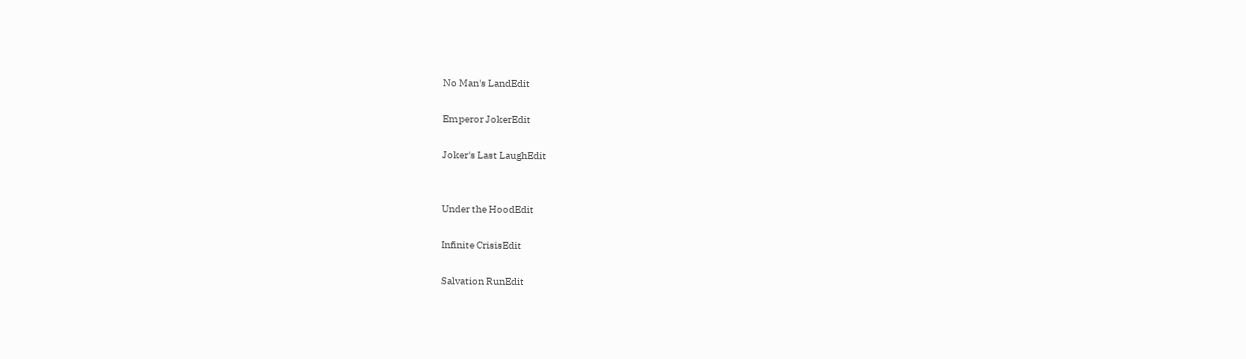No Man's LandEdit

Emperor JokerEdit

Joker's Last LaughEdit


Under the HoodEdit

Infinite CrisisEdit

Salvation RunEdit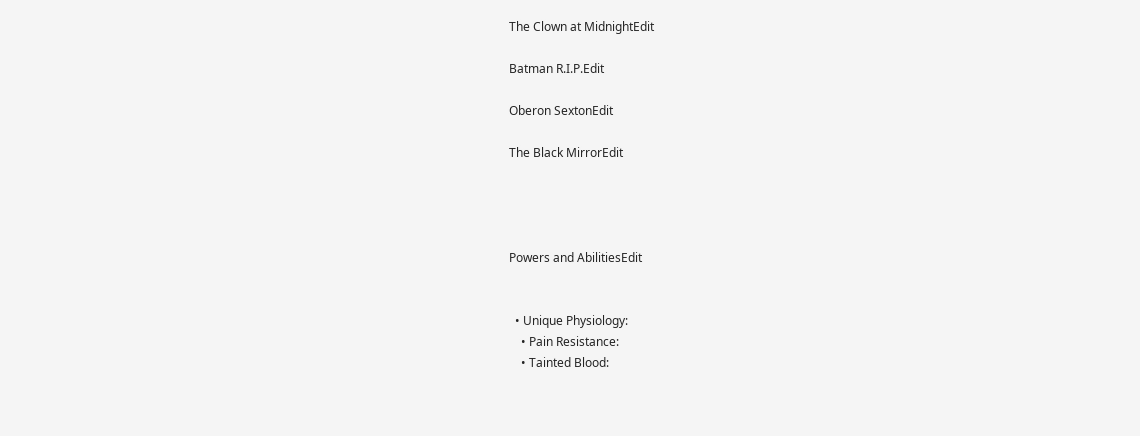The Clown at MidnightEdit

Batman R.I.P.Edit

Oberon SextonEdit

The Black MirrorEdit




Powers and AbilitiesEdit


  • Unique Physiology:
    • Pain Resistance:
    • Tainted Blood: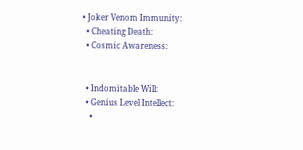• Joker Venom Immunity:
  • Cheating Death:
  • Cosmic Awareness:


  • Indomitable Will:
  • Genius Level Intellect:
    •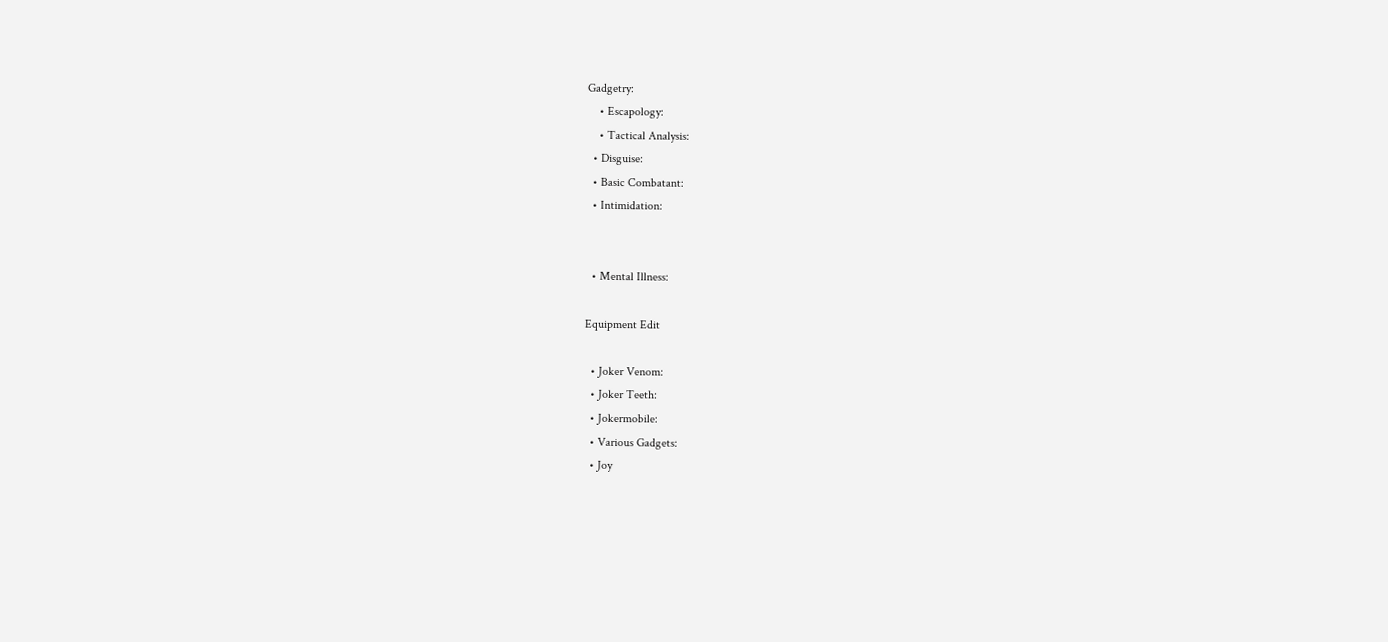Gadgetry:
    • Escapology:
    • Tactical Analysis:
  • Disguise:
  • Basic Combatant:
  • Intimidation:


  • Mental Illness:

Equipment Edit

  • Joker Venom:
  • Joker Teeth:
  • Jokermobile:
  • Various Gadgets:
  • Joy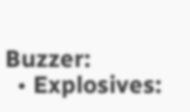Buzzer:
  • Explosives: